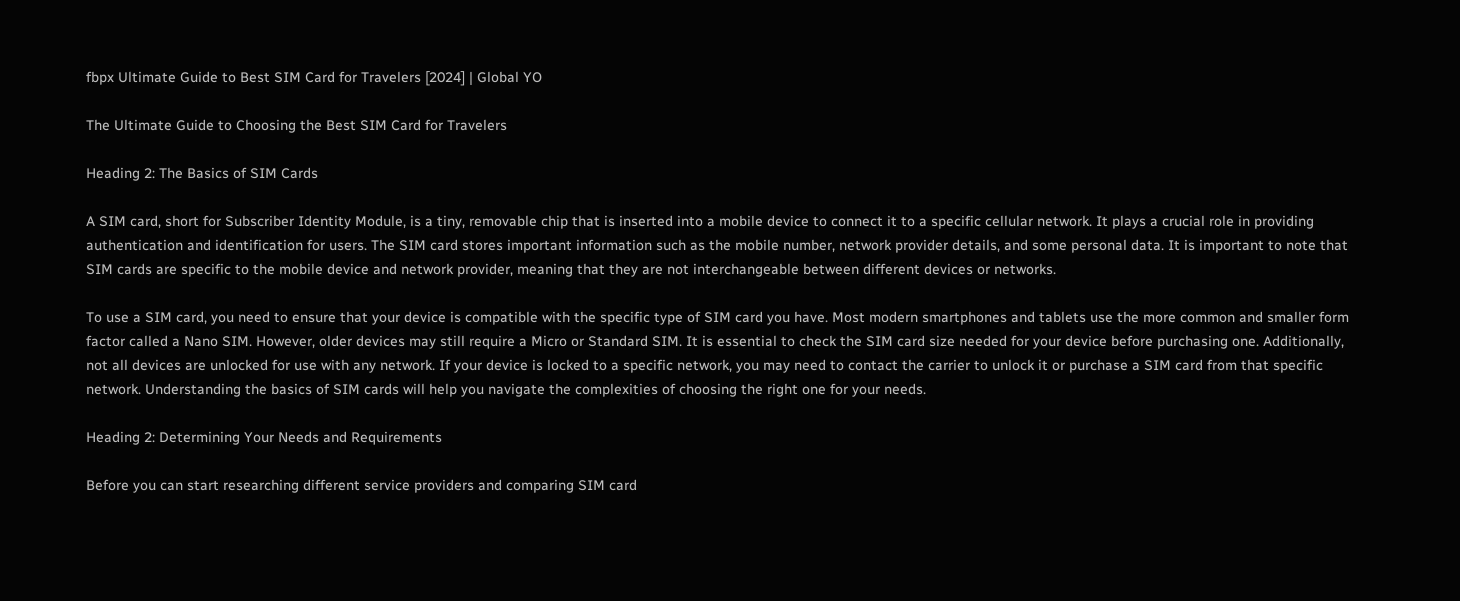fbpx Ultimate Guide to Best SIM Card for Travelers [2024] | Global YO

The Ultimate Guide to Choosing the Best SIM Card for Travelers

Heading 2: The Basics of SIM Cards

A SIM card, short for Subscriber Identity Module, is a tiny, removable chip that is inserted into a mobile device to connect it to a specific cellular network. It plays a crucial role in providing authentication and identification for users. The SIM card stores important information such as the mobile number, network provider details, and some personal data. It is important to note that SIM cards are specific to the mobile device and network provider, meaning that they are not interchangeable between different devices or networks.

To use a SIM card, you need to ensure that your device is compatible with the specific type of SIM card you have. Most modern smartphones and tablets use the more common and smaller form factor called a Nano SIM. However, older devices may still require a Micro or Standard SIM. It is essential to check the SIM card size needed for your device before purchasing one. Additionally, not all devices are unlocked for use with any network. If your device is locked to a specific network, you may need to contact the carrier to unlock it or purchase a SIM card from that specific network. Understanding the basics of SIM cards will help you navigate the complexities of choosing the right one for your needs.

Heading 2: Determining Your Needs and Requirements

Before you can start researching different service providers and comparing SIM card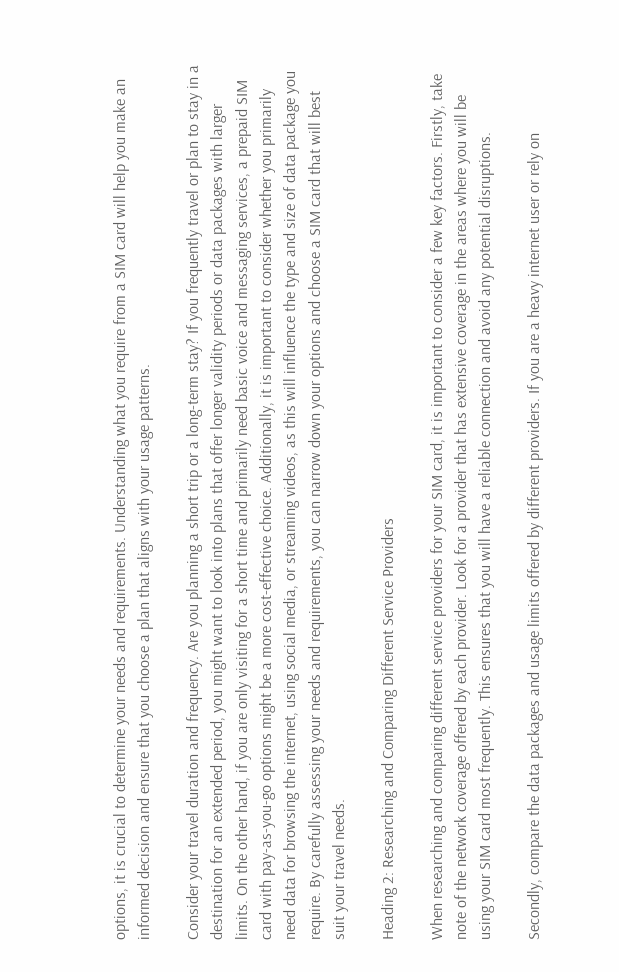options, it is crucial to determine your needs and requirements. Understanding what you require from a SIM card will help you make an informed decision and ensure that you choose a plan that aligns with your usage patterns.

Consider your travel duration and frequency. Are you planning a short trip or a long-term stay? If you frequently travel or plan to stay in a destination for an extended period, you might want to look into plans that offer longer validity periods or data packages with larger limits. On the other hand, if you are only visiting for a short time and primarily need basic voice and messaging services, a prepaid SIM card with pay-as-you-go options might be a more cost-effective choice. Additionally, it is important to consider whether you primarily need data for browsing the internet, using social media, or streaming videos, as this will influence the type and size of data package you require. By carefully assessing your needs and requirements, you can narrow down your options and choose a SIM card that will best suit your travel needs.

Heading 2: Researching and Comparing Different Service Providers

When researching and comparing different service providers for your SIM card, it is important to consider a few key factors. Firstly, take note of the network coverage offered by each provider. Look for a provider that has extensive coverage in the areas where you will be using your SIM card most frequently. This ensures that you will have a reliable connection and avoid any potential disruptions.

Secondly, compare the data packages and usage limits offered by different providers. If you are a heavy internet user or rely on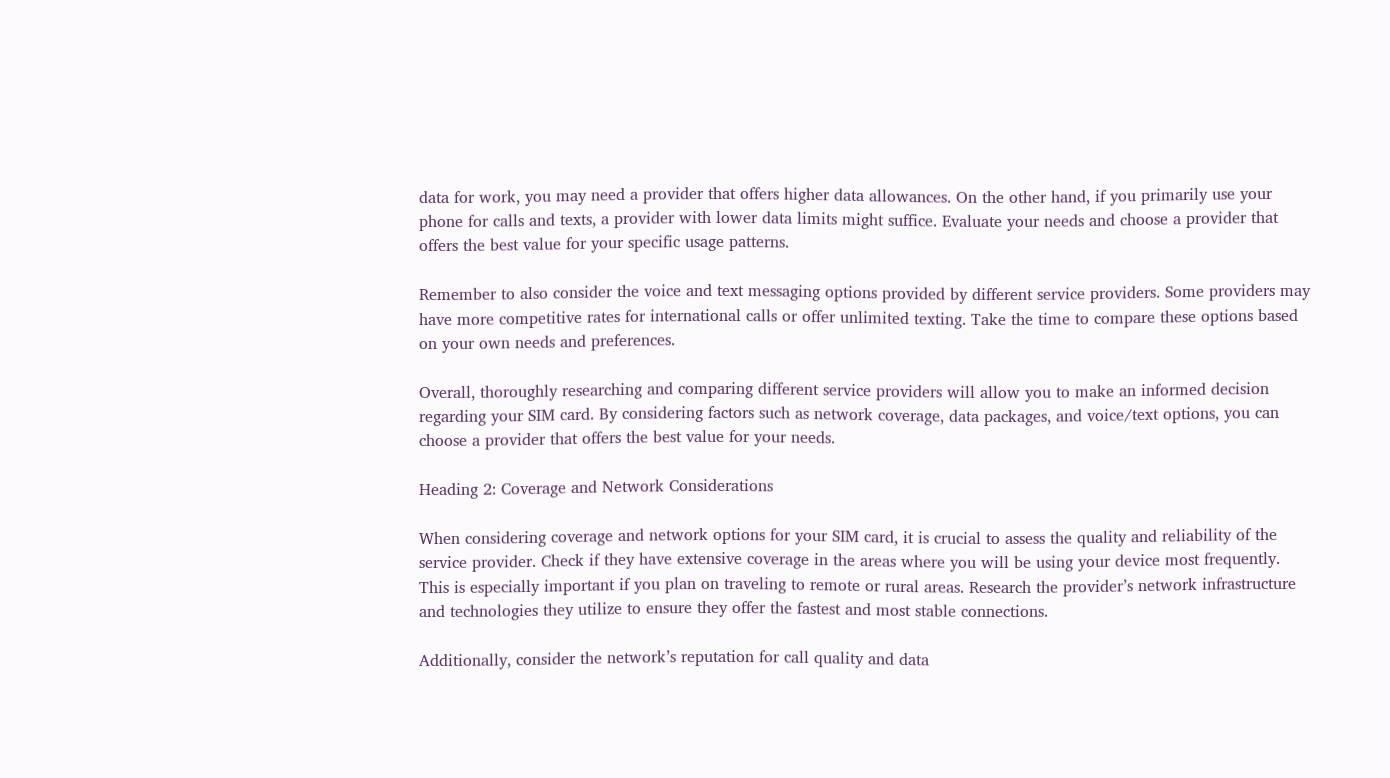data for work, you may need a provider that offers higher data allowances. On the other hand, if you primarily use your phone for calls and texts, a provider with lower data limits might suffice. Evaluate your needs and choose a provider that offers the best value for your specific usage patterns.

Remember to also consider the voice and text messaging options provided by different service providers. Some providers may have more competitive rates for international calls or offer unlimited texting. Take the time to compare these options based on your own needs and preferences.

Overall, thoroughly researching and comparing different service providers will allow you to make an informed decision regarding your SIM card. By considering factors such as network coverage, data packages, and voice/text options, you can choose a provider that offers the best value for your needs.

Heading 2: Coverage and Network Considerations

When considering coverage and network options for your SIM card, it is crucial to assess the quality and reliability of the service provider. Check if they have extensive coverage in the areas where you will be using your device most frequently. This is especially important if you plan on traveling to remote or rural areas. Research the provider’s network infrastructure and technologies they utilize to ensure they offer the fastest and most stable connections.

Additionally, consider the network’s reputation for call quality and data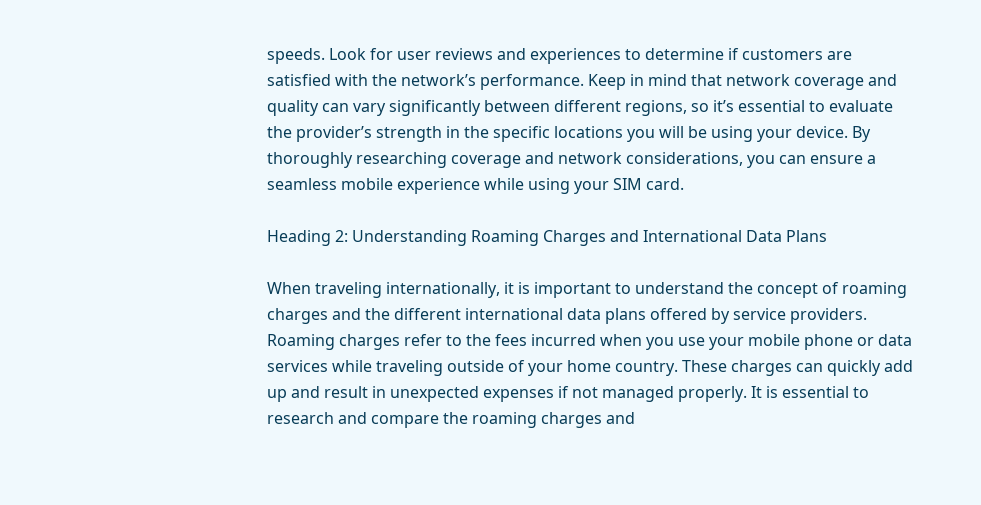speeds. Look for user reviews and experiences to determine if customers are satisfied with the network’s performance. Keep in mind that network coverage and quality can vary significantly between different regions, so it’s essential to evaluate the provider’s strength in the specific locations you will be using your device. By thoroughly researching coverage and network considerations, you can ensure a seamless mobile experience while using your SIM card.

Heading 2: Understanding Roaming Charges and International Data Plans

When traveling internationally, it is important to understand the concept of roaming charges and the different international data plans offered by service providers. Roaming charges refer to the fees incurred when you use your mobile phone or data services while traveling outside of your home country. These charges can quickly add up and result in unexpected expenses if not managed properly. It is essential to research and compare the roaming charges and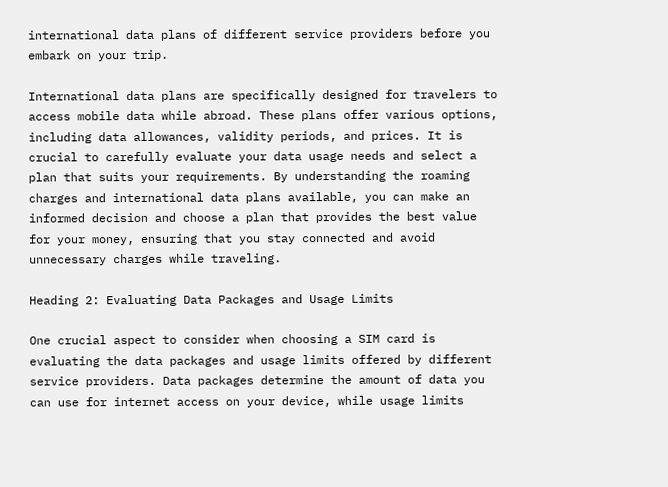international data plans of different service providers before you embark on your trip.

International data plans are specifically designed for travelers to access mobile data while abroad. These plans offer various options, including data allowances, validity periods, and prices. It is crucial to carefully evaluate your data usage needs and select a plan that suits your requirements. By understanding the roaming charges and international data plans available, you can make an informed decision and choose a plan that provides the best value for your money, ensuring that you stay connected and avoid unnecessary charges while traveling.

Heading 2: Evaluating Data Packages and Usage Limits

One crucial aspect to consider when choosing a SIM card is evaluating the data packages and usage limits offered by different service providers. Data packages determine the amount of data you can use for internet access on your device, while usage limits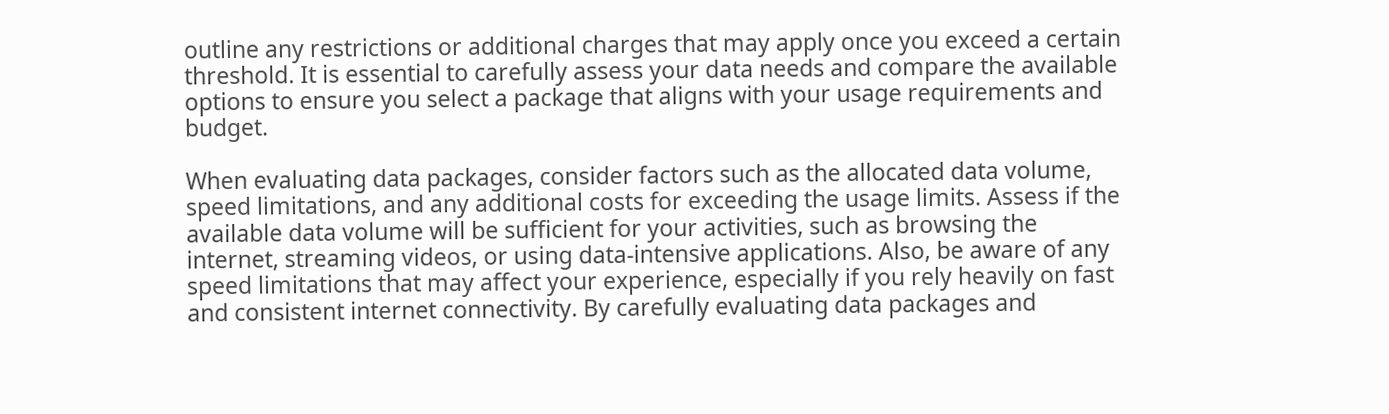outline any restrictions or additional charges that may apply once you exceed a certain threshold. It is essential to carefully assess your data needs and compare the available options to ensure you select a package that aligns with your usage requirements and budget.

When evaluating data packages, consider factors such as the allocated data volume, speed limitations, and any additional costs for exceeding the usage limits. Assess if the available data volume will be sufficient for your activities, such as browsing the internet, streaming videos, or using data-intensive applications. Also, be aware of any speed limitations that may affect your experience, especially if you rely heavily on fast and consistent internet connectivity. By carefully evaluating data packages and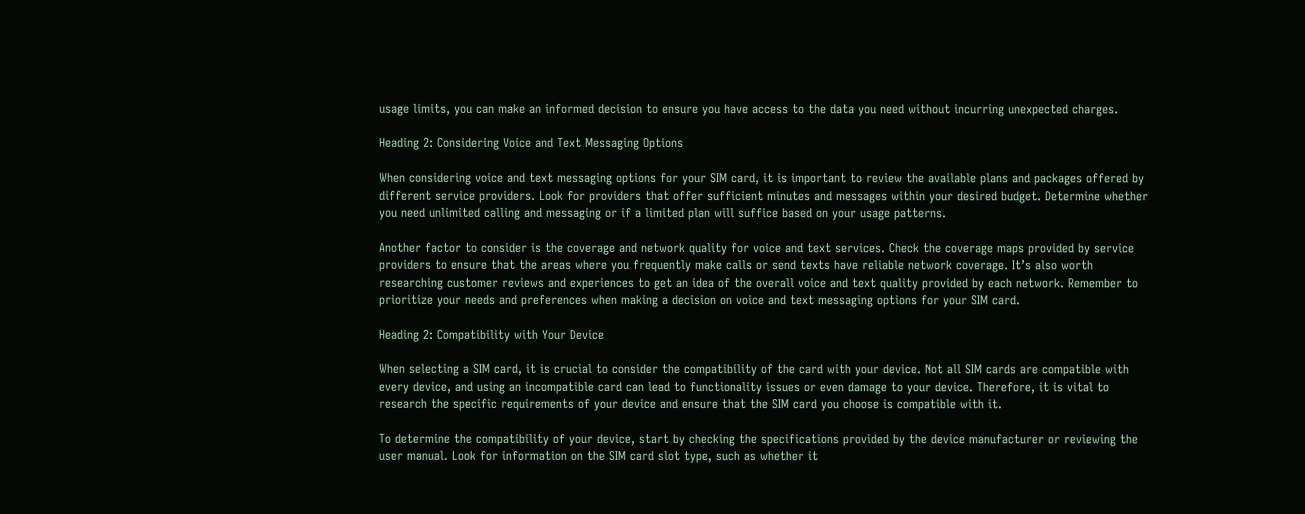usage limits, you can make an informed decision to ensure you have access to the data you need without incurring unexpected charges.

Heading 2: Considering Voice and Text Messaging Options

When considering voice and text messaging options for your SIM card, it is important to review the available plans and packages offered by different service providers. Look for providers that offer sufficient minutes and messages within your desired budget. Determine whether you need unlimited calling and messaging or if a limited plan will suffice based on your usage patterns.

Another factor to consider is the coverage and network quality for voice and text services. Check the coverage maps provided by service providers to ensure that the areas where you frequently make calls or send texts have reliable network coverage. It’s also worth researching customer reviews and experiences to get an idea of the overall voice and text quality provided by each network. Remember to prioritize your needs and preferences when making a decision on voice and text messaging options for your SIM card.

Heading 2: Compatibility with Your Device

When selecting a SIM card, it is crucial to consider the compatibility of the card with your device. Not all SIM cards are compatible with every device, and using an incompatible card can lead to functionality issues or even damage to your device. Therefore, it is vital to research the specific requirements of your device and ensure that the SIM card you choose is compatible with it.

To determine the compatibility of your device, start by checking the specifications provided by the device manufacturer or reviewing the user manual. Look for information on the SIM card slot type, such as whether it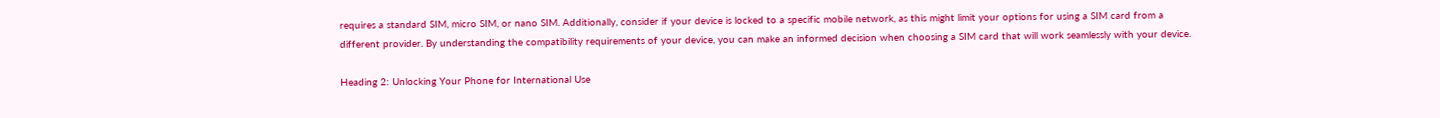requires a standard SIM, micro SIM, or nano SIM. Additionally, consider if your device is locked to a specific mobile network, as this might limit your options for using a SIM card from a different provider. By understanding the compatibility requirements of your device, you can make an informed decision when choosing a SIM card that will work seamlessly with your device.

Heading 2: Unlocking Your Phone for International Use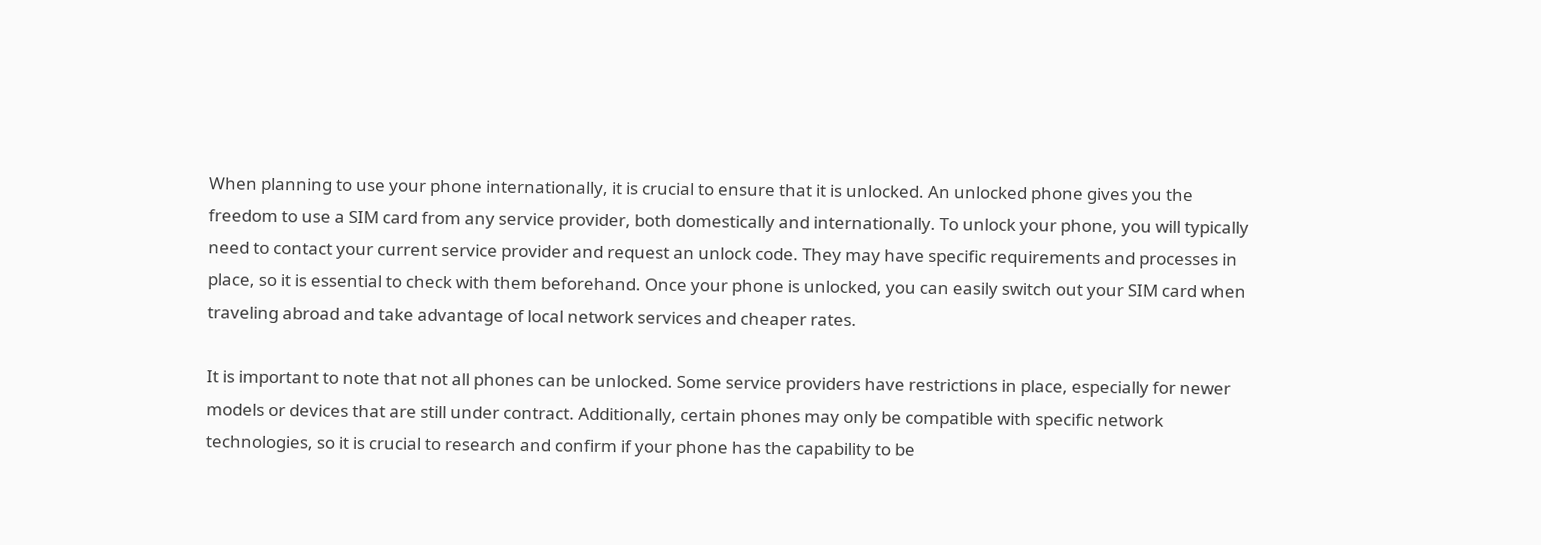When planning to use your phone internationally, it is crucial to ensure that it is unlocked. An unlocked phone gives you the freedom to use a SIM card from any service provider, both domestically and internationally. To unlock your phone, you will typically need to contact your current service provider and request an unlock code. They may have specific requirements and processes in place, so it is essential to check with them beforehand. Once your phone is unlocked, you can easily switch out your SIM card when traveling abroad and take advantage of local network services and cheaper rates.

It is important to note that not all phones can be unlocked. Some service providers have restrictions in place, especially for newer models or devices that are still under contract. Additionally, certain phones may only be compatible with specific network technologies, so it is crucial to research and confirm if your phone has the capability to be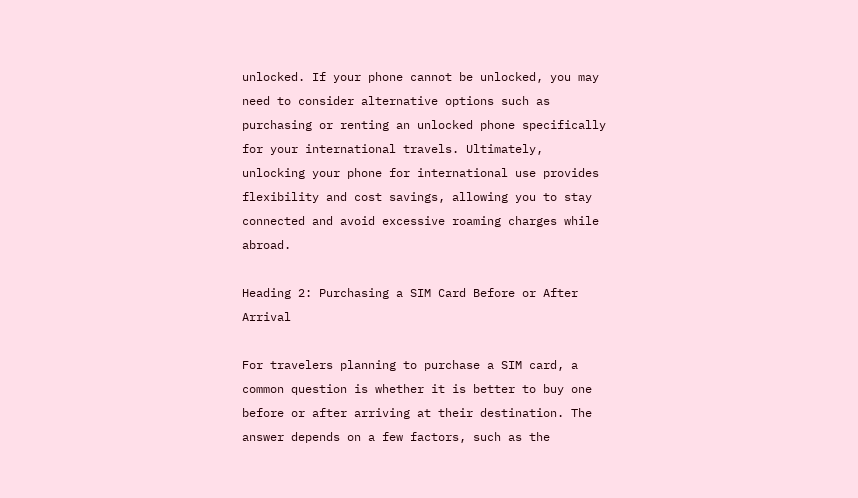unlocked. If your phone cannot be unlocked, you may need to consider alternative options such as purchasing or renting an unlocked phone specifically for your international travels. Ultimately, unlocking your phone for international use provides flexibility and cost savings, allowing you to stay connected and avoid excessive roaming charges while abroad.

Heading 2: Purchasing a SIM Card Before or After Arrival

For travelers planning to purchase a SIM card, a common question is whether it is better to buy one before or after arriving at their destination. The answer depends on a few factors, such as the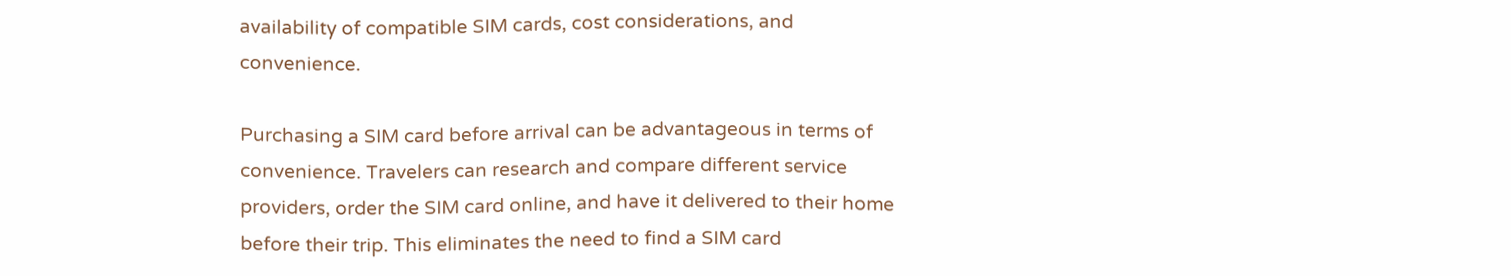availability of compatible SIM cards, cost considerations, and convenience.

Purchasing a SIM card before arrival can be advantageous in terms of convenience. Travelers can research and compare different service providers, order the SIM card online, and have it delivered to their home before their trip. This eliminates the need to find a SIM card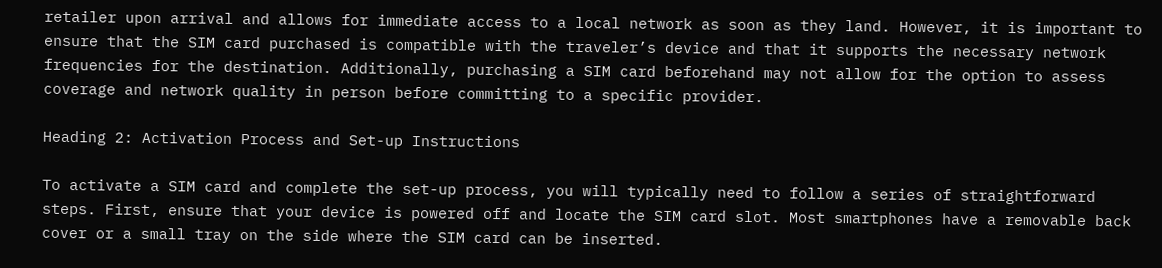retailer upon arrival and allows for immediate access to a local network as soon as they land. However, it is important to ensure that the SIM card purchased is compatible with the traveler’s device and that it supports the necessary network frequencies for the destination. Additionally, purchasing a SIM card beforehand may not allow for the option to assess coverage and network quality in person before committing to a specific provider.

Heading 2: Activation Process and Set-up Instructions

To activate a SIM card and complete the set-up process, you will typically need to follow a series of straightforward steps. First, ensure that your device is powered off and locate the SIM card slot. Most smartphones have a removable back cover or a small tray on the side where the SIM card can be inserted.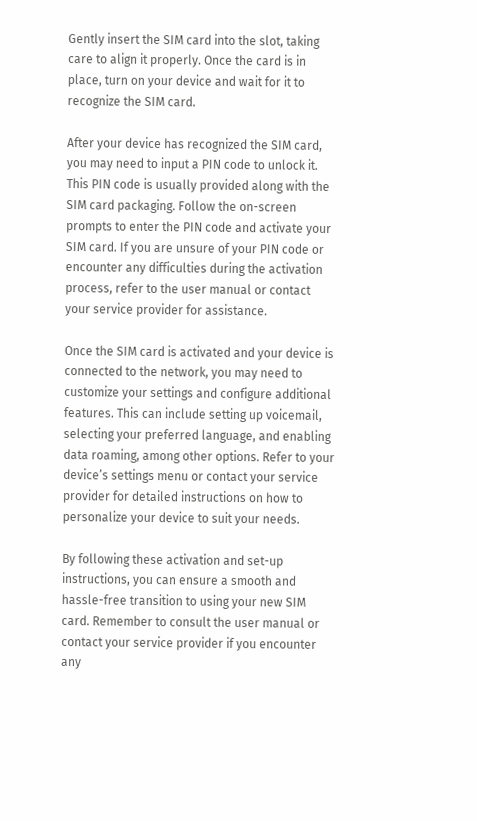Gently insert the SIM card into the slot, taking care to align it properly. Once the card is in place, turn on your device and wait for it to recognize the SIM card.

After your device has recognized the SIM card, you may need to input a PIN code to unlock it. This PIN code is usually provided along with the SIM card packaging. Follow the on-screen prompts to enter the PIN code and activate your SIM card. If you are unsure of your PIN code or encounter any difficulties during the activation process, refer to the user manual or contact your service provider for assistance.

Once the SIM card is activated and your device is connected to the network, you may need to customize your settings and configure additional features. This can include setting up voicemail, selecting your preferred language, and enabling data roaming, among other options. Refer to your device’s settings menu or contact your service provider for detailed instructions on how to personalize your device to suit your needs.

By following these activation and set-up instructions, you can ensure a smooth and hassle-free transition to using your new SIM card. Remember to consult the user manual or contact your service provider if you encounter any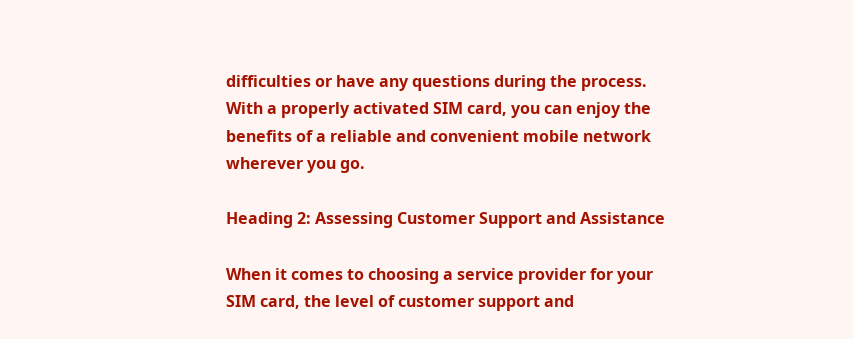difficulties or have any questions during the process. With a properly activated SIM card, you can enjoy the benefits of a reliable and convenient mobile network wherever you go.

Heading 2: Assessing Customer Support and Assistance

When it comes to choosing a service provider for your SIM card, the level of customer support and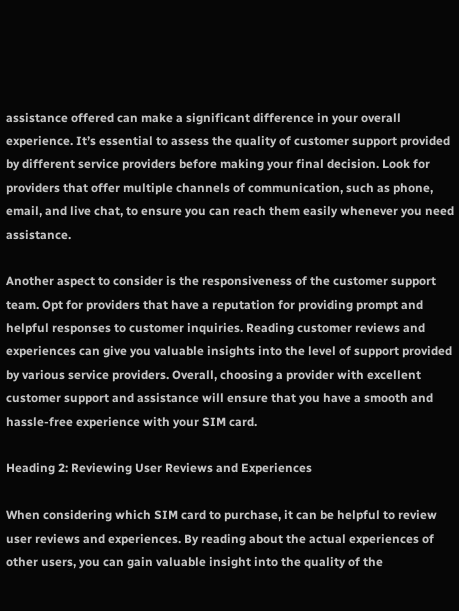assistance offered can make a significant difference in your overall experience. It’s essential to assess the quality of customer support provided by different service providers before making your final decision. Look for providers that offer multiple channels of communication, such as phone, email, and live chat, to ensure you can reach them easily whenever you need assistance.

Another aspect to consider is the responsiveness of the customer support team. Opt for providers that have a reputation for providing prompt and helpful responses to customer inquiries. Reading customer reviews and experiences can give you valuable insights into the level of support provided by various service providers. Overall, choosing a provider with excellent customer support and assistance will ensure that you have a smooth and hassle-free experience with your SIM card.

Heading 2: Reviewing User Reviews and Experiences

When considering which SIM card to purchase, it can be helpful to review user reviews and experiences. By reading about the actual experiences of other users, you can gain valuable insight into the quality of the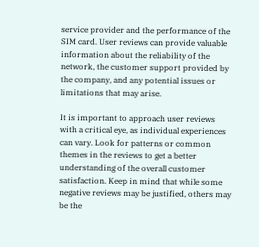service provider and the performance of the SIM card. User reviews can provide valuable information about the reliability of the network, the customer support provided by the company, and any potential issues or limitations that may arise.

It is important to approach user reviews with a critical eye, as individual experiences can vary. Look for patterns or common themes in the reviews to get a better understanding of the overall customer satisfaction. Keep in mind that while some negative reviews may be justified, others may be the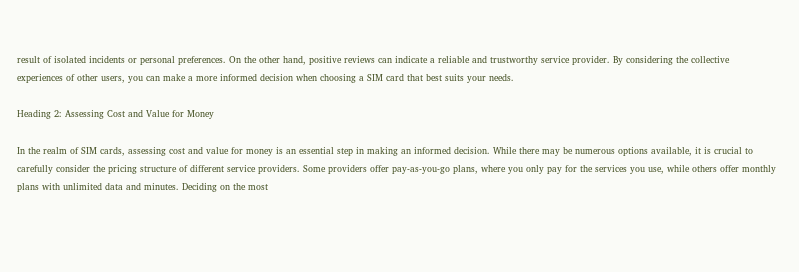result of isolated incidents or personal preferences. On the other hand, positive reviews can indicate a reliable and trustworthy service provider. By considering the collective experiences of other users, you can make a more informed decision when choosing a SIM card that best suits your needs.

Heading 2: Assessing Cost and Value for Money

In the realm of SIM cards, assessing cost and value for money is an essential step in making an informed decision. While there may be numerous options available, it is crucial to carefully consider the pricing structure of different service providers. Some providers offer pay-as-you-go plans, where you only pay for the services you use, while others offer monthly plans with unlimited data and minutes. Deciding on the most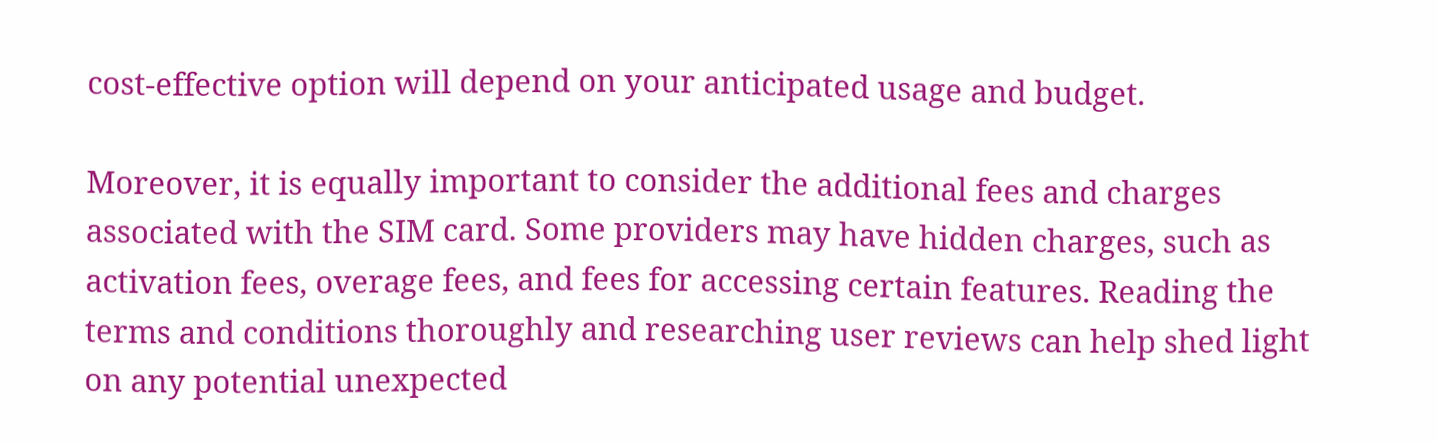cost-effective option will depend on your anticipated usage and budget.

Moreover, it is equally important to consider the additional fees and charges associated with the SIM card. Some providers may have hidden charges, such as activation fees, overage fees, and fees for accessing certain features. Reading the terms and conditions thoroughly and researching user reviews can help shed light on any potential unexpected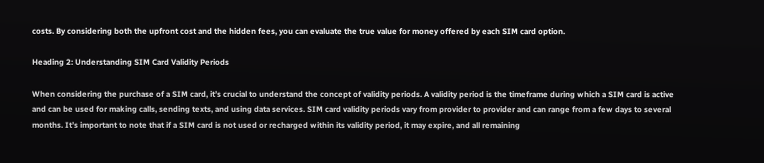costs. By considering both the upfront cost and the hidden fees, you can evaluate the true value for money offered by each SIM card option.

Heading 2: Understanding SIM Card Validity Periods

When considering the purchase of a SIM card, it’s crucial to understand the concept of validity periods. A validity period is the timeframe during which a SIM card is active and can be used for making calls, sending texts, and using data services. SIM card validity periods vary from provider to provider and can range from a few days to several months. It’s important to note that if a SIM card is not used or recharged within its validity period, it may expire, and all remaining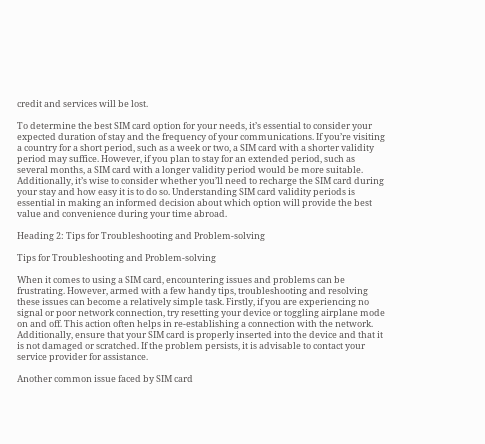credit and services will be lost.

To determine the best SIM card option for your needs, it’s essential to consider your expected duration of stay and the frequency of your communications. If you’re visiting a country for a short period, such as a week or two, a SIM card with a shorter validity period may suffice. However, if you plan to stay for an extended period, such as several months, a SIM card with a longer validity period would be more suitable. Additionally, it’s wise to consider whether you’ll need to recharge the SIM card during your stay and how easy it is to do so. Understanding SIM card validity periods is essential in making an informed decision about which option will provide the best value and convenience during your time abroad.

Heading 2: Tips for Troubleshooting and Problem-solving

Tips for Troubleshooting and Problem-solving

When it comes to using a SIM card, encountering issues and problems can be frustrating. However, armed with a few handy tips, troubleshooting and resolving these issues can become a relatively simple task. Firstly, if you are experiencing no signal or poor network connection, try resetting your device or toggling airplane mode on and off. This action often helps in re-establishing a connection with the network. Additionally, ensure that your SIM card is properly inserted into the device and that it is not damaged or scratched. If the problem persists, it is advisable to contact your service provider for assistance.

Another common issue faced by SIM card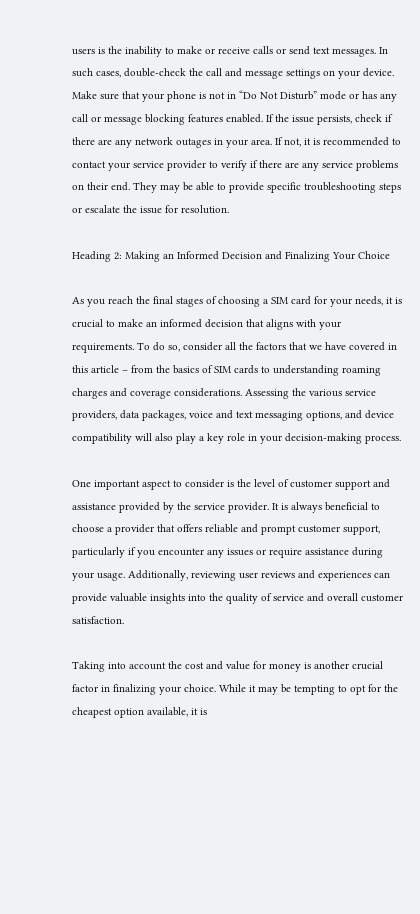users is the inability to make or receive calls or send text messages. In such cases, double-check the call and message settings on your device. Make sure that your phone is not in “Do Not Disturb” mode or has any call or message blocking features enabled. If the issue persists, check if there are any network outages in your area. If not, it is recommended to contact your service provider to verify if there are any service problems on their end. They may be able to provide specific troubleshooting steps or escalate the issue for resolution.

Heading 2: Making an Informed Decision and Finalizing Your Choice

As you reach the final stages of choosing a SIM card for your needs, it is crucial to make an informed decision that aligns with your requirements. To do so, consider all the factors that we have covered in this article – from the basics of SIM cards to understanding roaming charges and coverage considerations. Assessing the various service providers, data packages, voice and text messaging options, and device compatibility will also play a key role in your decision-making process.

One important aspect to consider is the level of customer support and assistance provided by the service provider. It is always beneficial to choose a provider that offers reliable and prompt customer support, particularly if you encounter any issues or require assistance during your usage. Additionally, reviewing user reviews and experiences can provide valuable insights into the quality of service and overall customer satisfaction.

Taking into account the cost and value for money is another crucial factor in finalizing your choice. While it may be tempting to opt for the cheapest option available, it is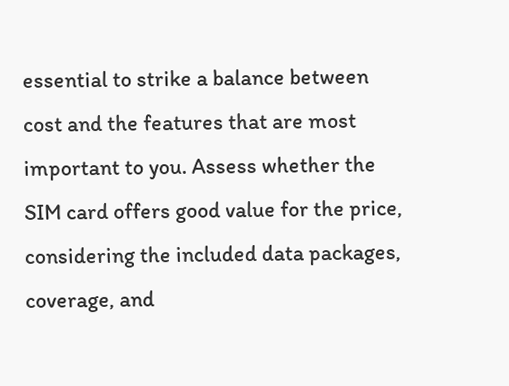essential to strike a balance between cost and the features that are most important to you. Assess whether the SIM card offers good value for the price, considering the included data packages, coverage, and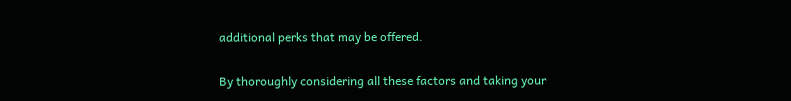additional perks that may be offered.

By thoroughly considering all these factors and taking your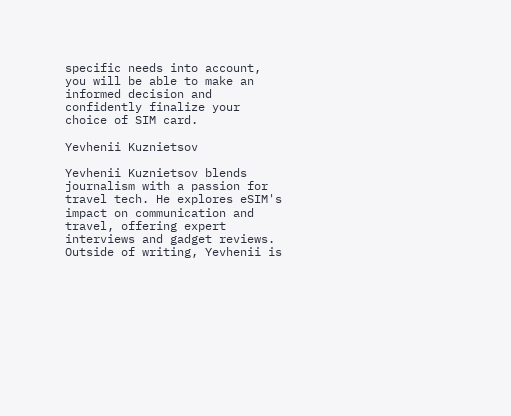specific needs into account, you will be able to make an informed decision and confidently finalize your choice of SIM card.

Yevhenii Kuznietsov

Yevhenii Kuznietsov blends journalism with a passion for travel tech. He explores eSIM's impact on communication and travel, offering expert interviews and gadget reviews. Outside of writing, Yevhenii is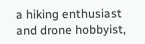a hiking enthusiast and drone hobbyist,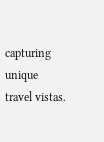capturing unique travel vistas.